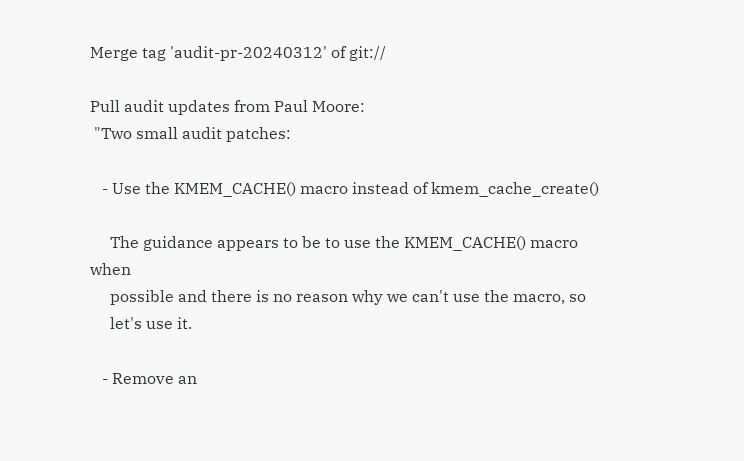Merge tag 'audit-pr-20240312' of git://

Pull audit updates from Paul Moore:
 "Two small audit patches:

   - Use the KMEM_CACHE() macro instead of kmem_cache_create()

     The guidance appears to be to use the KMEM_CACHE() macro when
     possible and there is no reason why we can't use the macro, so
     let's use it.

   - Remove an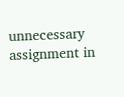unnecessary assignment in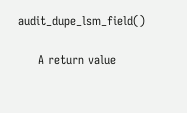audit_dupe_lsm_field()

     A return value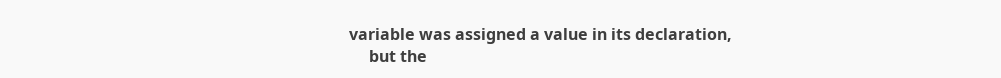variable was assigned a value in its declaration,
     but the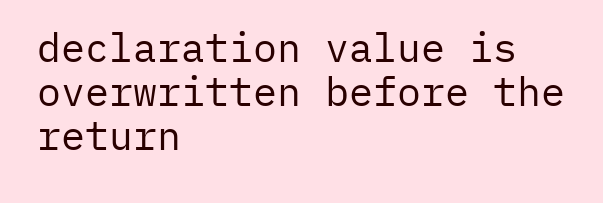declaration value is overwritten before the return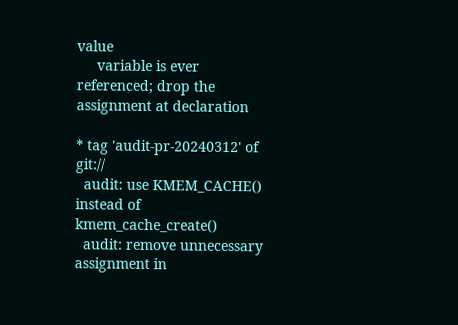value
     variable is ever referenced; drop the assignment at declaration

* tag 'audit-pr-20240312' of git://
  audit: use KMEM_CACHE() instead of kmem_cache_create()
  audit: remove unnecessary assignment in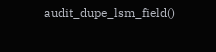audit_dupe_lsm_field()